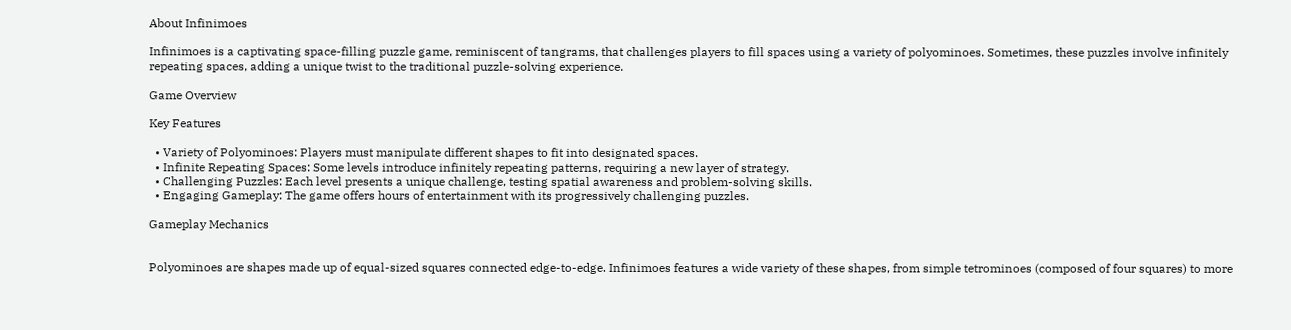About Infinimoes

Infinimoes is a captivating space-filling puzzle game, reminiscent of tangrams, that challenges players to fill spaces using a variety of polyominoes. Sometimes, these puzzles involve infinitely repeating spaces, adding a unique twist to the traditional puzzle-solving experience.

Game Overview

Key Features

  • Variety of Polyominoes: Players must manipulate different shapes to fit into designated spaces.
  • Infinite Repeating Spaces: Some levels introduce infinitely repeating patterns, requiring a new layer of strategy.
  • Challenging Puzzles: Each level presents a unique challenge, testing spatial awareness and problem-solving skills.
  • Engaging Gameplay: The game offers hours of entertainment with its progressively challenging puzzles.

Gameplay Mechanics


Polyominoes are shapes made up of equal-sized squares connected edge-to-edge. Infinimoes features a wide variety of these shapes, from simple tetrominoes (composed of four squares) to more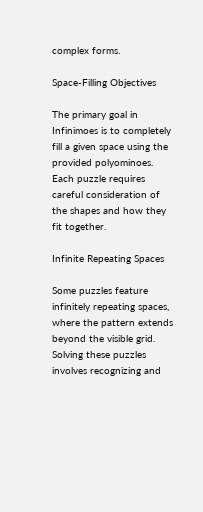complex forms.

Space-Filling Objectives

The primary goal in Infinimoes is to completely fill a given space using the provided polyominoes. Each puzzle requires careful consideration of the shapes and how they fit together.

Infinite Repeating Spaces

Some puzzles feature infinitely repeating spaces, where the pattern extends beyond the visible grid. Solving these puzzles involves recognizing and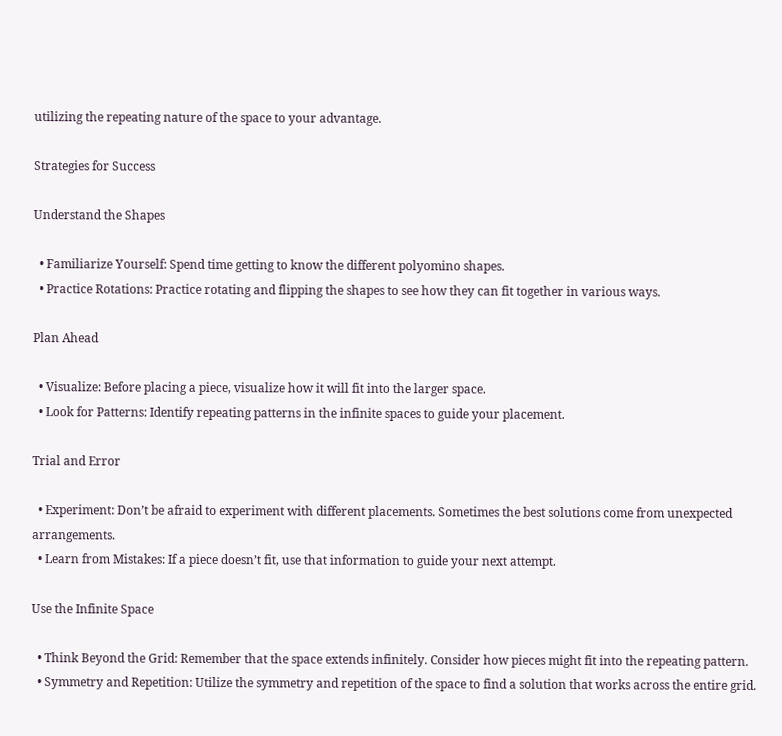utilizing the repeating nature of the space to your advantage.

Strategies for Success

Understand the Shapes

  • Familiarize Yourself: Spend time getting to know the different polyomino shapes.
  • Practice Rotations: Practice rotating and flipping the shapes to see how they can fit together in various ways.

Plan Ahead

  • Visualize: Before placing a piece, visualize how it will fit into the larger space.
  • Look for Patterns: Identify repeating patterns in the infinite spaces to guide your placement.

Trial and Error

  • Experiment: Don’t be afraid to experiment with different placements. Sometimes the best solutions come from unexpected arrangements.
  • Learn from Mistakes: If a piece doesn’t fit, use that information to guide your next attempt.

Use the Infinite Space

  • Think Beyond the Grid: Remember that the space extends infinitely. Consider how pieces might fit into the repeating pattern.
  • Symmetry and Repetition: Utilize the symmetry and repetition of the space to find a solution that works across the entire grid.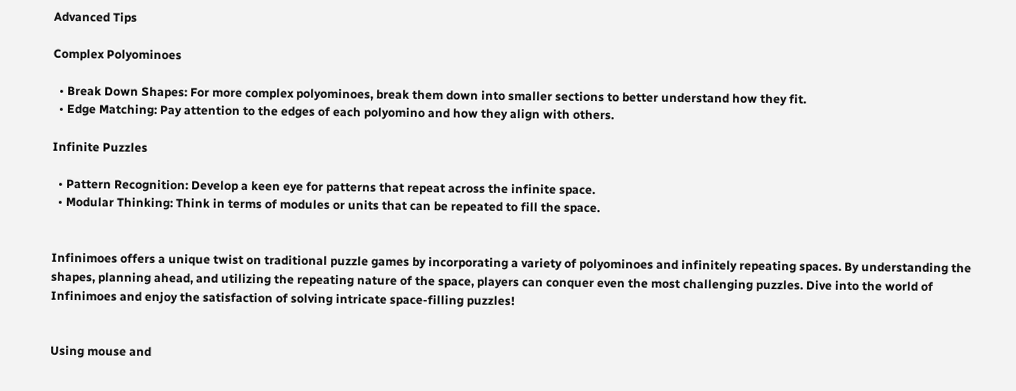Advanced Tips

Complex Polyominoes

  • Break Down Shapes: For more complex polyominoes, break them down into smaller sections to better understand how they fit.
  • Edge Matching: Pay attention to the edges of each polyomino and how they align with others.

Infinite Puzzles

  • Pattern Recognition: Develop a keen eye for patterns that repeat across the infinite space.
  • Modular Thinking: Think in terms of modules or units that can be repeated to fill the space.


Infinimoes offers a unique twist on traditional puzzle games by incorporating a variety of polyominoes and infinitely repeating spaces. By understanding the shapes, planning ahead, and utilizing the repeating nature of the space, players can conquer even the most challenging puzzles. Dive into the world of Infinimoes and enjoy the satisfaction of solving intricate space-filling puzzles!


Using mouse and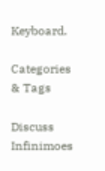Keyboard.

Categories & Tags

Discuss Infinimoes